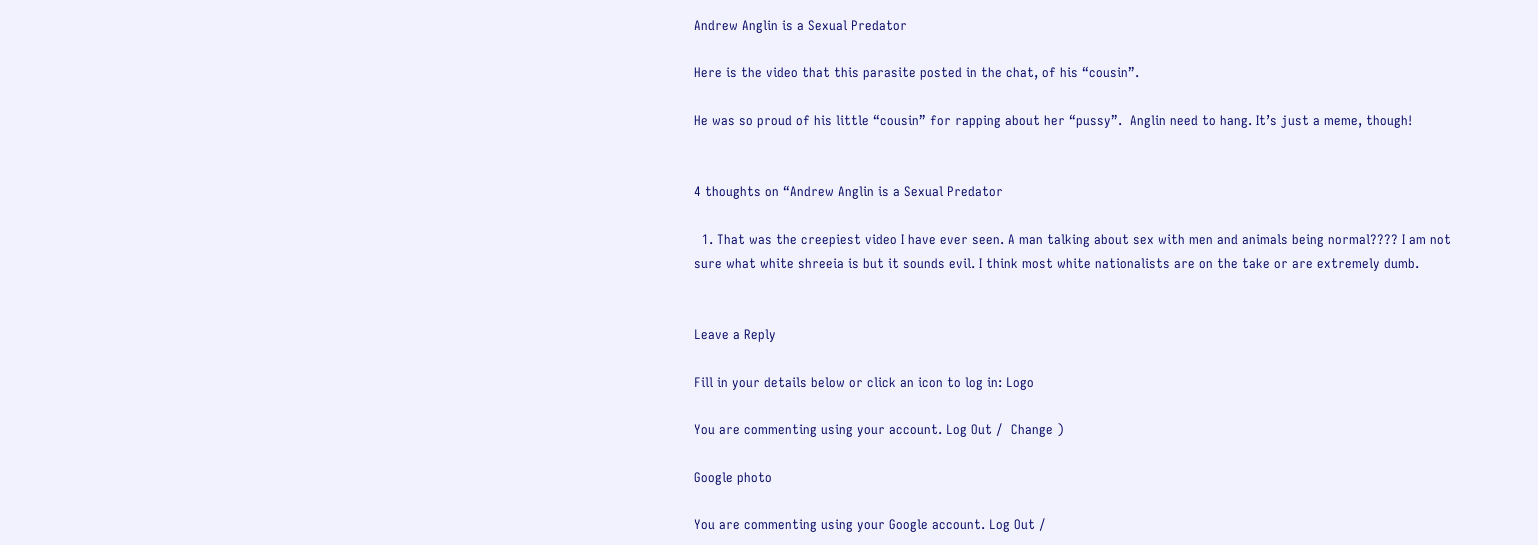Andrew Anglin is a Sexual Predator

Here is the video that this parasite posted in the chat, of his “cousin”.

He was so proud of his little “cousin” for rapping about her “pussy”.  Anglin need to hang. It’s just a meme, though!


4 thoughts on “Andrew Anglin is a Sexual Predator

  1. That was the creepiest video I have ever seen. A man talking about sex with men and animals being normal???? I am not sure what white shreeia is but it sounds evil. I think most white nationalists are on the take or are extremely dumb.


Leave a Reply

Fill in your details below or click an icon to log in: Logo

You are commenting using your account. Log Out /  Change )

Google photo

You are commenting using your Google account. Log Out /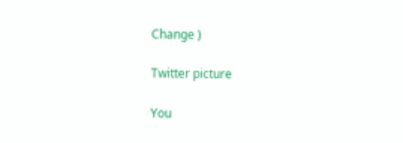Change )

Twitter picture

You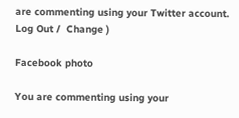are commenting using your Twitter account. Log Out /  Change )

Facebook photo

You are commenting using your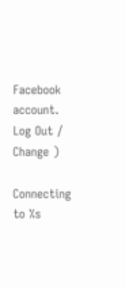Facebook account. Log Out /  Change )

Connecting to %s